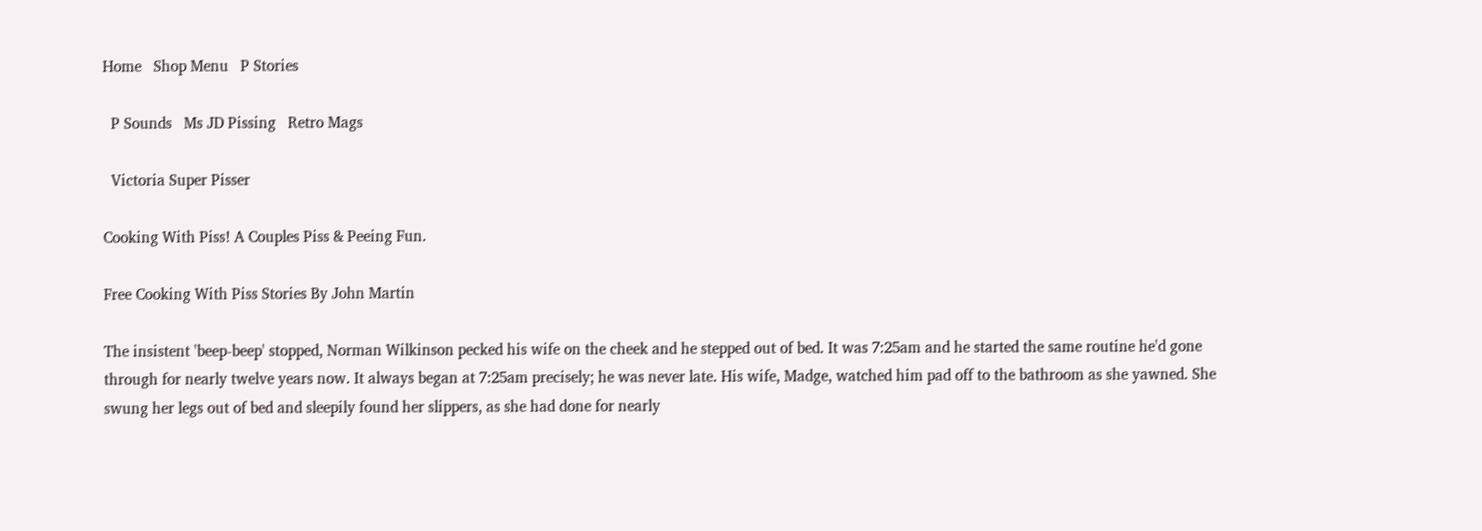Home   Shop Menu   P Stories

  P Sounds   Ms JD Pissing   Retro Mags

  Victoria Super Pisser

Cooking With Piss! A Couples Piss & Peeing Fun.

Free Cooking With Piss Stories By John Martin

The insistent 'beep-beep' stopped, Norman Wilkinson pecked his wife on the cheek and he stepped out of bed. It was 7:25am and he started the same routine he'd gone through for nearly twelve years now. It always began at 7:25am precisely; he was never late. His wife, Madge, watched him pad off to the bathroom as she yawned. She swung her legs out of bed and sleepily found her slippers, as she had done for nearly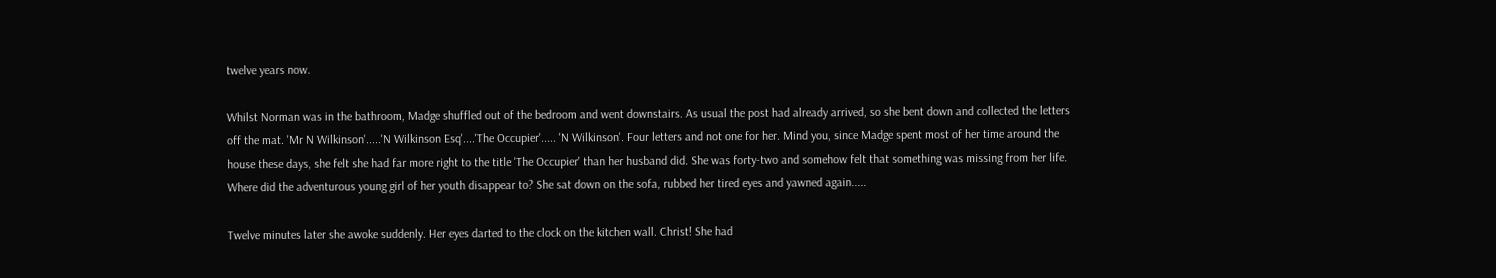twelve years now.

Whilst Norman was in the bathroom, Madge shuffled out of the bedroom and went downstairs. As usual the post had already arrived, so she bent down and collected the letters off the mat. 'Mr N Wilkinson'.....'N Wilkinson Esq'....'The Occupier'..... 'N Wilkinson'. Four letters and not one for her. Mind you, since Madge spent most of her time around the house these days, she felt she had far more right to the title 'The Occupier' than her husband did. She was forty-two and somehow felt that something was missing from her life. Where did the adventurous young girl of her youth disappear to? She sat down on the sofa, rubbed her tired eyes and yawned again.....

Twelve minutes later she awoke suddenly. Her eyes darted to the clock on the kitchen wall. Christ! She had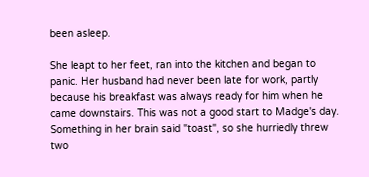been asleep.

She leapt to her feet, ran into the kitchen and began to panic. Her husband had never been late for work, partly because his breakfast was always ready for him when he came downstairs. This was not a good start to Madge's day. Something in her brain said "toast", so she hurriedly threw two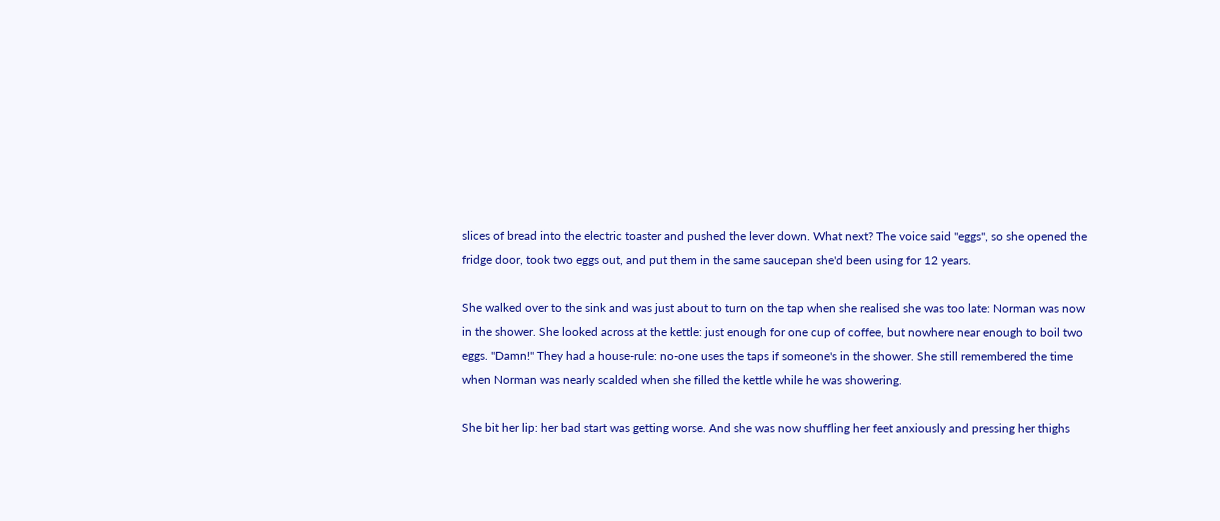slices of bread into the electric toaster and pushed the lever down. What next? The voice said "eggs", so she opened the fridge door, took two eggs out, and put them in the same saucepan she'd been using for 12 years.

She walked over to the sink and was just about to turn on the tap when she realised she was too late: Norman was now in the shower. She looked across at the kettle: just enough for one cup of coffee, but nowhere near enough to boil two eggs. "Damn!" They had a house-rule: no-one uses the taps if someone's in the shower. She still remembered the time when Norman was nearly scalded when she filled the kettle while he was showering.

She bit her lip: her bad start was getting worse. And she was now shuffling her feet anxiously and pressing her thighs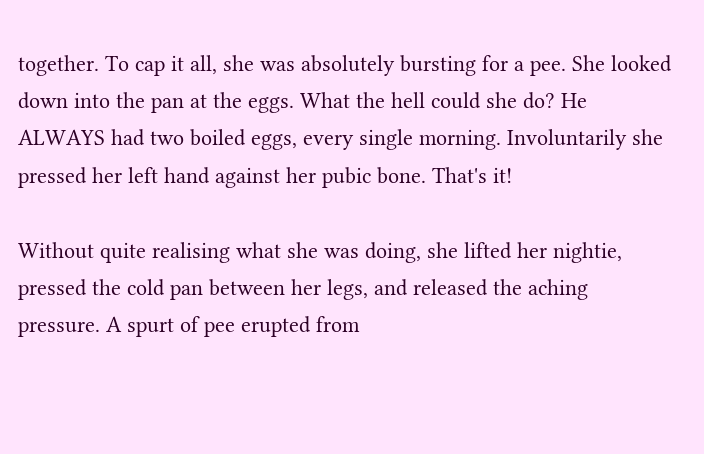together. To cap it all, she was absolutely bursting for a pee. She looked down into the pan at the eggs. What the hell could she do? He ALWAYS had two boiled eggs, every single morning. Involuntarily she pressed her left hand against her pubic bone. That's it!

Without quite realising what she was doing, she lifted her nightie, pressed the cold pan between her legs, and released the aching pressure. A spurt of pee erupted from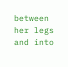between her legs and into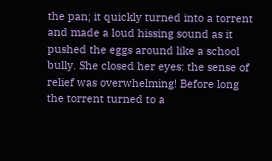the pan; it quickly turned into a torrent and made a loud hissing sound as it pushed the eggs around like a school bully. She closed her eyes: the sense of relief was overwhelming! Before long the torrent turned to a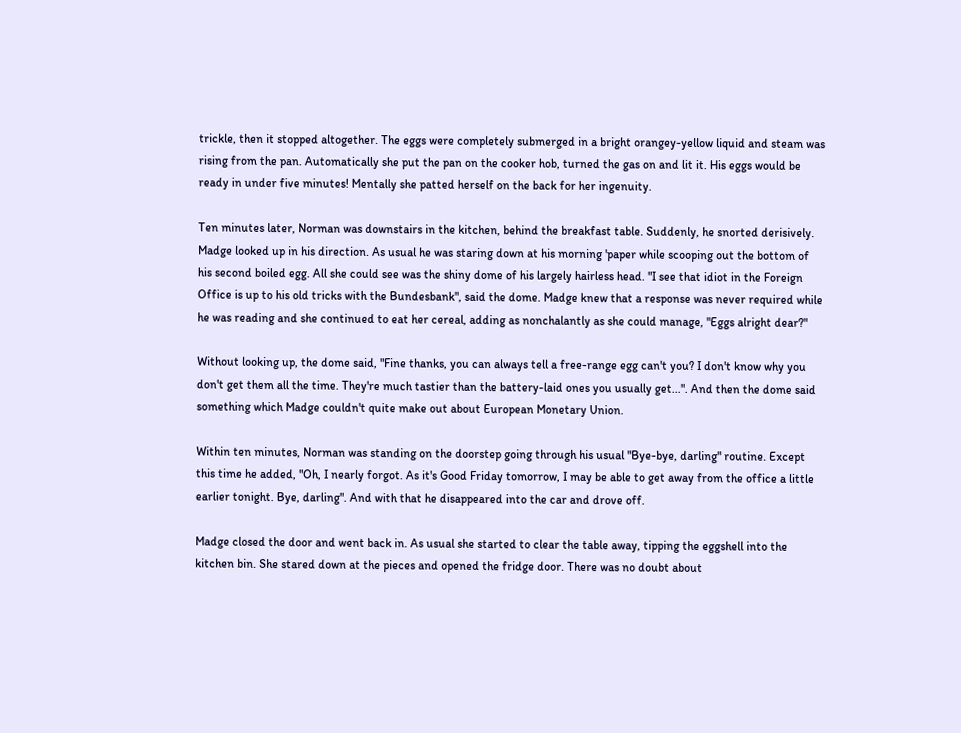trickle, then it stopped altogether. The eggs were completely submerged in a bright orangey-yellow liquid and steam was rising from the pan. Automatically she put the pan on the cooker hob, turned the gas on and lit it. His eggs would be ready in under five minutes! Mentally she patted herself on the back for her ingenuity.

Ten minutes later, Norman was downstairs in the kitchen, behind the breakfast table. Suddenly, he snorted derisively. Madge looked up in his direction. As usual he was staring down at his morning 'paper while scooping out the bottom of his second boiled egg. All she could see was the shiny dome of his largely hairless head. "I see that idiot in the Foreign Office is up to his old tricks with the Bundesbank", said the dome. Madge knew that a response was never required while he was reading and she continued to eat her cereal, adding as nonchalantly as she could manage, "Eggs alright dear?"

Without looking up, the dome said, "Fine thanks, you can always tell a free-range egg can't you? I don't know why you don't get them all the time. They're much tastier than the battery-laid ones you usually get...". And then the dome said something which Madge couldn't quite make out about European Monetary Union.

Within ten minutes, Norman was standing on the doorstep going through his usual "Bye-bye, darling" routine. Except this time he added, "Oh, I nearly forgot. As it's Good Friday tomorrow, I may be able to get away from the office a little earlier tonight. Bye, darling". And with that he disappeared into the car and drove off.

Madge closed the door and went back in. As usual she started to clear the table away, tipping the eggshell into the kitchen bin. She stared down at the pieces and opened the fridge door. There was no doubt about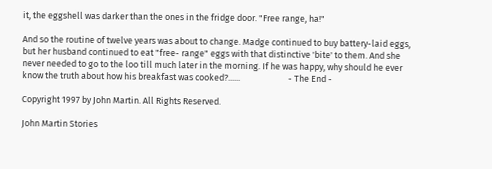it, the eggshell was darker than the ones in the fridge door. "Free range, ha!"

And so the routine of twelve years was about to change. Madge continued to buy battery-laid eggs, but her husband continued to eat "free- range" eggs with that distinctive 'bite' to them. And she never needed to go to the loo till much later in the morning. If he was happy, why should he ever know the truth about how his breakfast was cooked?......                        - The End -

Copyright 1997 by John Martin. All Rights Reserved.

John Martin Stories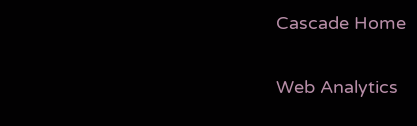Cascade Home

Web Analytics